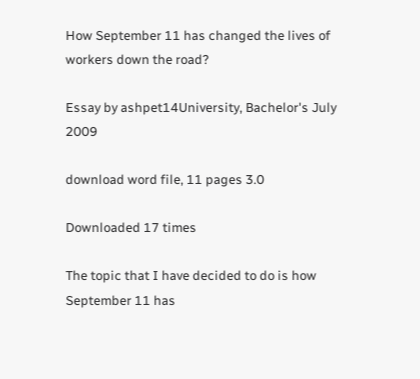How September 11 has changed the lives of workers down the road?

Essay by ashpet14University, Bachelor's July 2009

download word file, 11 pages 3.0

Downloaded 17 times

The topic that I have decided to do is how September 11 has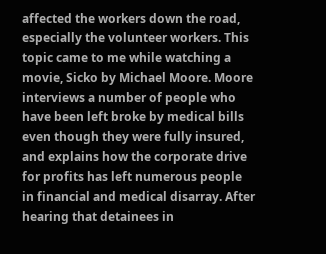affected the workers down the road, especially the volunteer workers. This topic came to me while watching a movie, Sicko by Michael Moore. Moore interviews a number of people who have been left broke by medical bills even though they were fully insured, and explains how the corporate drive for profits has left numerous people in financial and medical disarray. After hearing that detainees in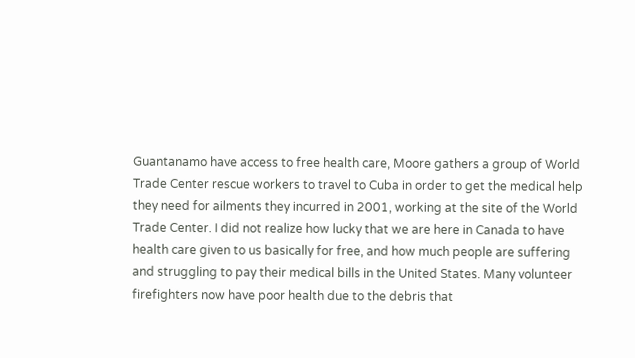Guantanamo have access to free health care, Moore gathers a group of World Trade Center rescue workers to travel to Cuba in order to get the medical help they need for ailments they incurred in 2001, working at the site of the World Trade Center. I did not realize how lucky that we are here in Canada to have health care given to us basically for free, and how much people are suffering and struggling to pay their medical bills in the United States. Many volunteer firefighters now have poor health due to the debris that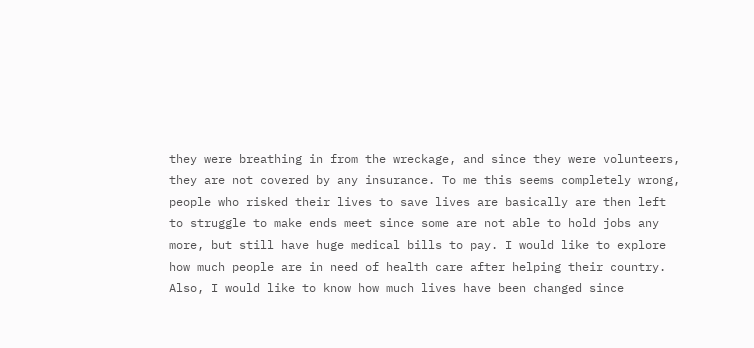they were breathing in from the wreckage, and since they were volunteers, they are not covered by any insurance. To me this seems completely wrong, people who risked their lives to save lives are basically are then left to struggle to make ends meet since some are not able to hold jobs any more, but still have huge medical bills to pay. I would like to explore how much people are in need of health care after helping their country. Also, I would like to know how much lives have been changed since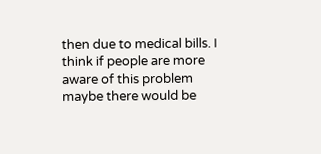then due to medical bills. I think if people are more aware of this problem maybe there would be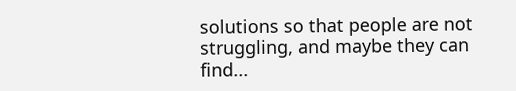solutions so that people are not struggling, and maybe they can find...